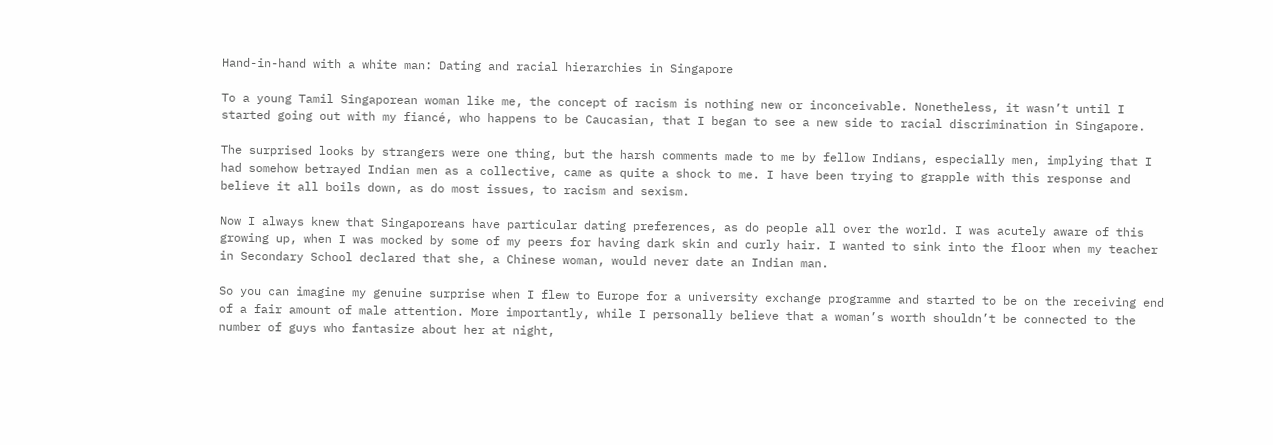Hand-in-hand with a white man: Dating and racial hierarchies in Singapore

To a young Tamil Singaporean woman like me, the concept of racism is nothing new or inconceivable. Nonetheless, it wasn’t until I started going out with my fiancé, who happens to be Caucasian, that I began to see a new side to racial discrimination in Singapore.

The surprised looks by strangers were one thing, but the harsh comments made to me by fellow Indians, especially men, implying that I had somehow betrayed Indian men as a collective, came as quite a shock to me. I have been trying to grapple with this response and believe it all boils down, as do most issues, to racism and sexism.

Now I always knew that Singaporeans have particular dating preferences, as do people all over the world. I was acutely aware of this growing up, when I was mocked by some of my peers for having dark skin and curly hair. I wanted to sink into the floor when my teacher in Secondary School declared that she, a Chinese woman, would never date an Indian man.

So you can imagine my genuine surprise when I flew to Europe for a university exchange programme and started to be on the receiving end of a fair amount of male attention. More importantly, while I personally believe that a woman’s worth shouldn’t be connected to the number of guys who fantasize about her at night,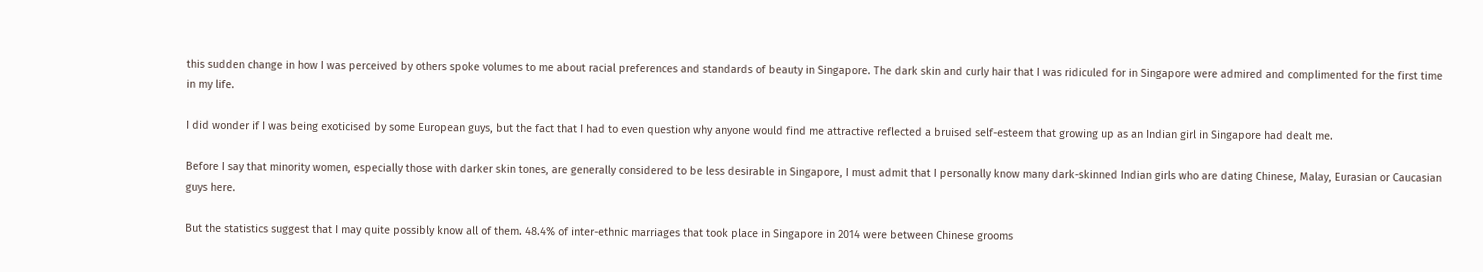this sudden change in how I was perceived by others spoke volumes to me about racial preferences and standards of beauty in Singapore. The dark skin and curly hair that I was ridiculed for in Singapore were admired and complimented for the first time in my life.

I did wonder if I was being exoticised by some European guys, but the fact that I had to even question why anyone would find me attractive reflected a bruised self-esteem that growing up as an Indian girl in Singapore had dealt me.

Before I say that minority women, especially those with darker skin tones, are generally considered to be less desirable in Singapore, I must admit that I personally know many dark-skinned Indian girls who are dating Chinese, Malay, Eurasian or Caucasian guys here.

But the statistics suggest that I may quite possibly know all of them. 48.4% of inter-ethnic marriages that took place in Singapore in 2014 were between Chinese grooms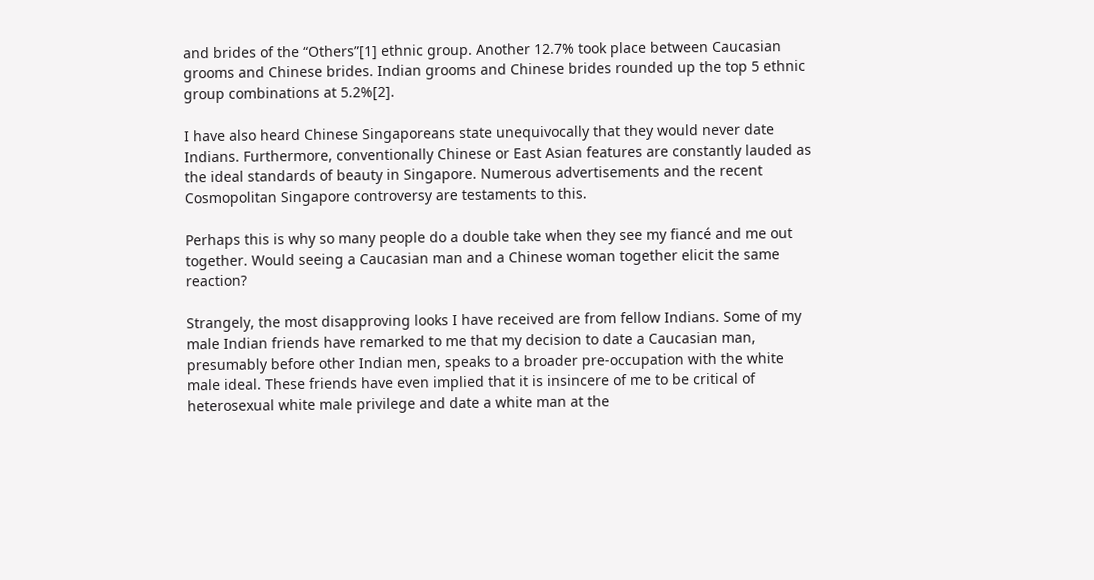and brides of the “Others”[1] ethnic group. Another 12.7% took place between Caucasian grooms and Chinese brides. Indian grooms and Chinese brides rounded up the top 5 ethnic group combinations at 5.2%[2].

I have also heard Chinese Singaporeans state unequivocally that they would never date Indians. Furthermore, conventionally Chinese or East Asian features are constantly lauded as the ideal standards of beauty in Singapore. Numerous advertisements and the recent Cosmopolitan Singapore controversy are testaments to this.

Perhaps this is why so many people do a double take when they see my fiancé and me out together. Would seeing a Caucasian man and a Chinese woman together elicit the same reaction?

Strangely, the most disapproving looks I have received are from fellow Indians. Some of my male Indian friends have remarked to me that my decision to date a Caucasian man, presumably before other Indian men, speaks to a broader pre-occupation with the white male ideal. These friends have even implied that it is insincere of me to be critical of heterosexual white male privilege and date a white man at the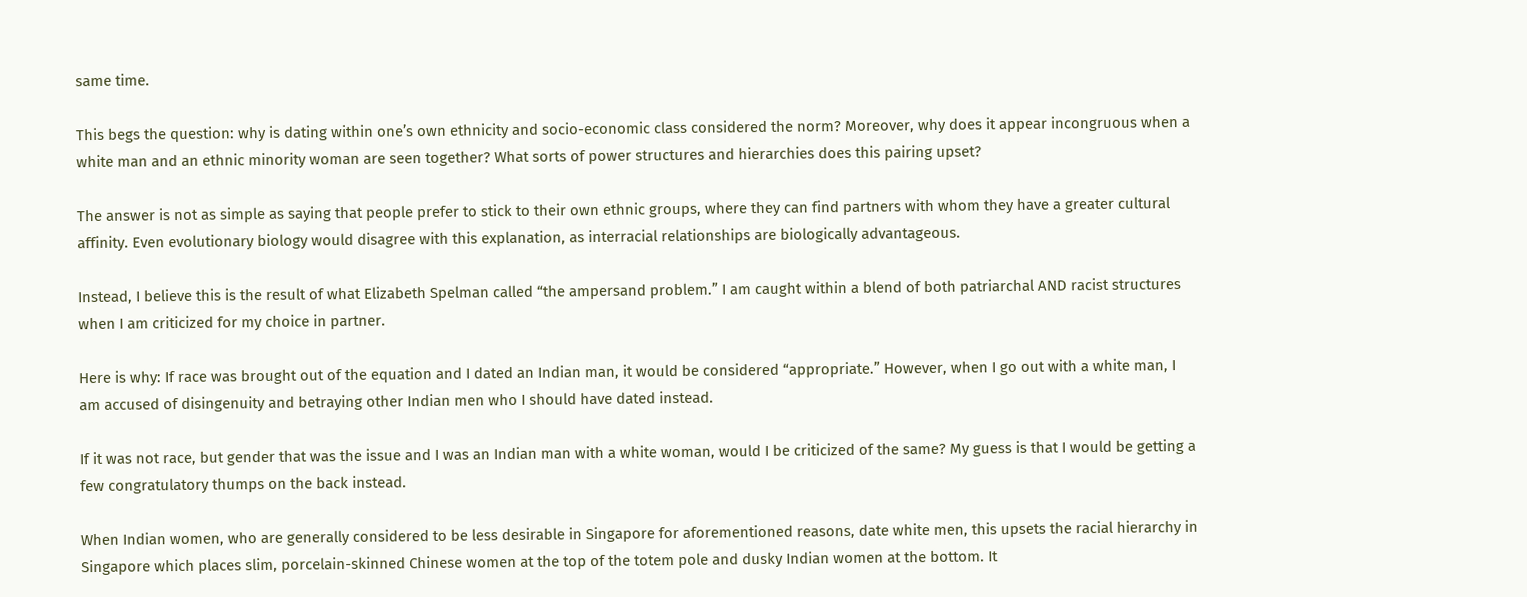same time.

This begs the question: why is dating within one’s own ethnicity and socio-economic class considered the norm? Moreover, why does it appear incongruous when a white man and an ethnic minority woman are seen together? What sorts of power structures and hierarchies does this pairing upset?

The answer is not as simple as saying that people prefer to stick to their own ethnic groups, where they can find partners with whom they have a greater cultural affinity. Even evolutionary biology would disagree with this explanation, as interracial relationships are biologically advantageous.

Instead, I believe this is the result of what Elizabeth Spelman called “the ampersand problem.” I am caught within a blend of both patriarchal AND racist structures when I am criticized for my choice in partner.

Here is why: If race was brought out of the equation and I dated an Indian man, it would be considered “appropriate.” However, when I go out with a white man, I am accused of disingenuity and betraying other Indian men who I should have dated instead.

If it was not race, but gender that was the issue and I was an Indian man with a white woman, would I be criticized of the same? My guess is that I would be getting a few congratulatory thumps on the back instead.

When Indian women, who are generally considered to be less desirable in Singapore for aforementioned reasons, date white men, this upsets the racial hierarchy in Singapore which places slim, porcelain-skinned Chinese women at the top of the totem pole and dusky Indian women at the bottom. It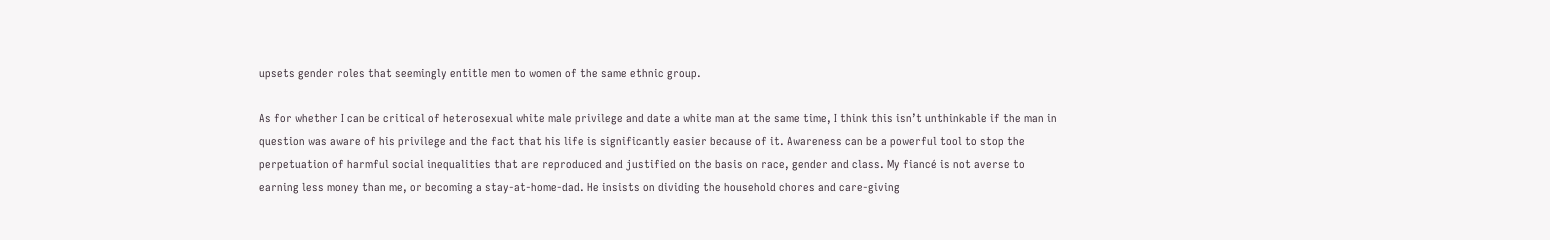upsets gender roles that seemingly entitle men to women of the same ethnic group.

As for whether I can be critical of heterosexual white male privilege and date a white man at the same time, I think this isn’t unthinkable if the man in question was aware of his privilege and the fact that his life is significantly easier because of it. Awareness can be a powerful tool to stop the perpetuation of harmful social inequalities that are reproduced and justified on the basis on race, gender and class. My fiancé is not averse to earning less money than me, or becoming a stay-at-home-dad. He insists on dividing the household chores and care-giving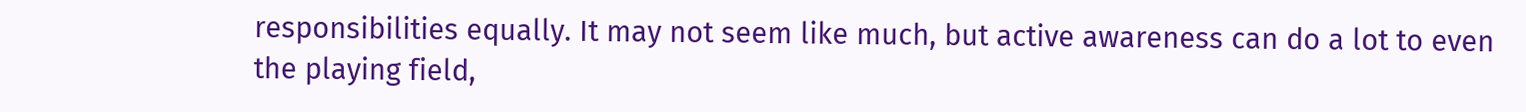responsibilities equally. It may not seem like much, but active awareness can do a lot to even the playing field,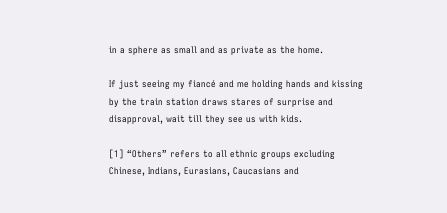in a sphere as small and as private as the home.

If just seeing my fiancé and me holding hands and kissing by the train station draws stares of surprise and disapproval, wait till they see us with kids.

[1] “Others” refers to all ethnic groups excluding Chinese, Indians, Eurasians, Caucasians and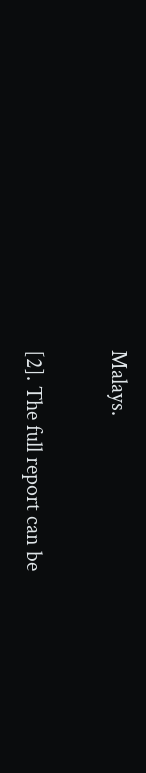Malays.

[2]. The full report can be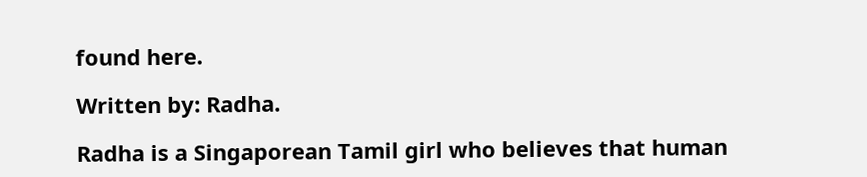found here.

Written by: Radha.

Radha is a Singaporean Tamil girl who believes that human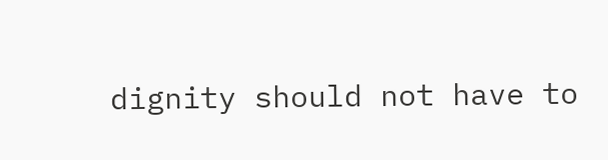dignity should not have to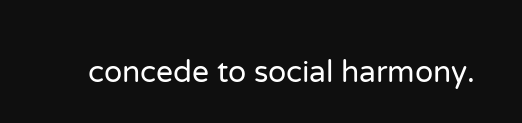concede to social harmony.